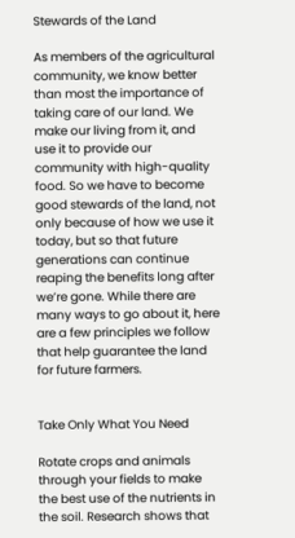Stewards of the Land

As members of the agricultural community, we know better than most the importance of taking care of our land. We make our living from it, and use it to provide our community with high-quality food. So we have to become good stewards of the land, not only because of how we use it today, but so that future generations can continue reaping the benefits long after we’re gone. While there are many ways to go about it, here are a few principles we follow that help guarantee the land for future farmers.


Take Only What You Need

Rotate crops and animals through your fields to make the best use of the nutrients in the soil. Research shows that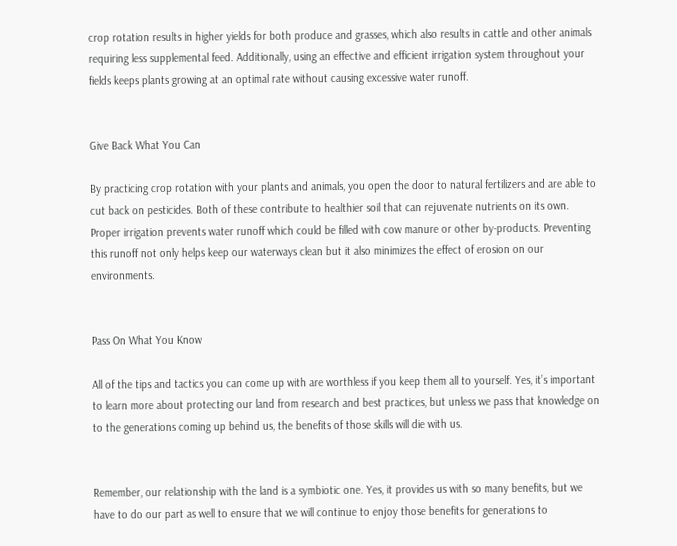crop rotation results in higher yields for both produce and grasses, which also results in cattle and other animals requiring less supplemental feed. Additionally, using an effective and efficient irrigation system throughout your fields keeps plants growing at an optimal rate without causing excessive water runoff.


Give Back What You Can

By practicing crop rotation with your plants and animals, you open the door to natural fertilizers and are able to cut back on pesticides. Both of these contribute to healthier soil that can rejuvenate nutrients on its own. Proper irrigation prevents water runoff which could be filled with cow manure or other by-products. Preventing this runoff not only helps keep our waterways clean but it also minimizes the effect of erosion on our environments.


Pass On What You Know

All of the tips and tactics you can come up with are worthless if you keep them all to yourself. Yes, it’s important to learn more about protecting our land from research and best practices, but unless we pass that knowledge on to the generations coming up behind us, the benefits of those skills will die with us.


Remember, our relationship with the land is a symbiotic one. Yes, it provides us with so many benefits, but we have to do our part as well to ensure that we will continue to enjoy those benefits for generations to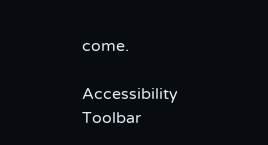come.

Accessibility Toolbar